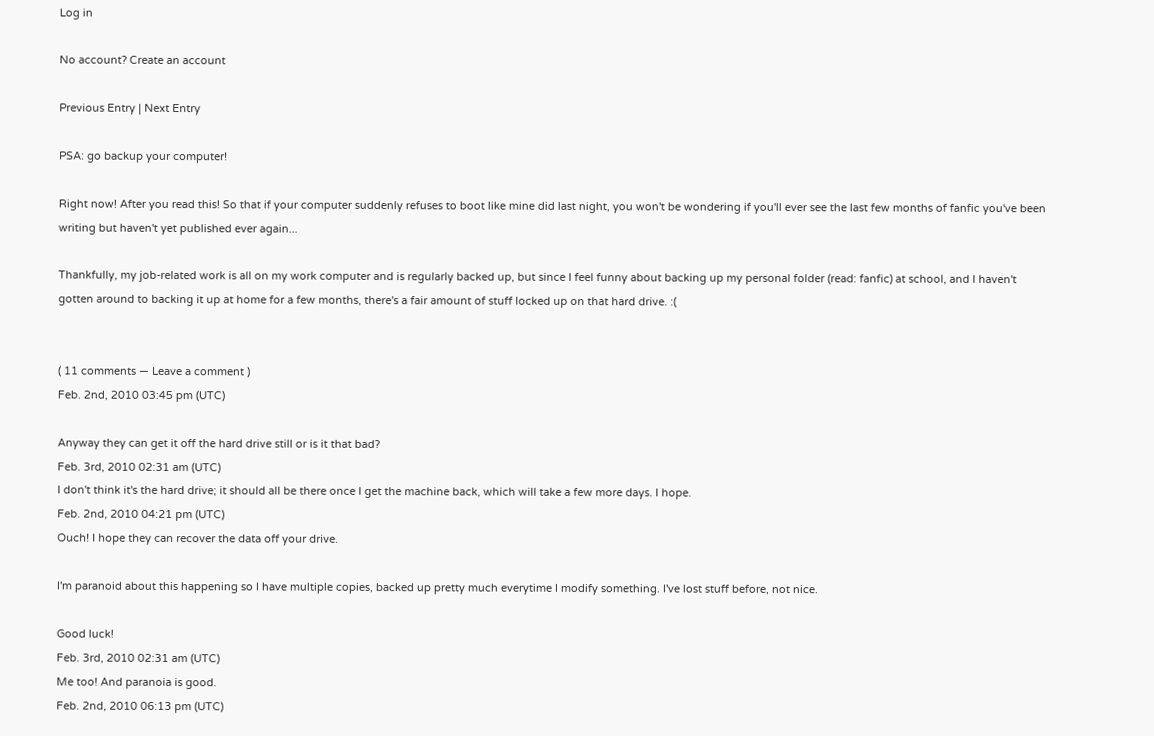Log in

No account? Create an account

Previous Entry | Next Entry

PSA: go backup your computer!

Right now! After you read this! So that if your computer suddenly refuses to boot like mine did last night, you won't be wondering if you'll ever see the last few months of fanfic you've been writing but haven't yet published ever again...

Thankfully, my job-related work is all on my work computer and is regularly backed up, but since I feel funny about backing up my personal folder (read: fanfic) at school, and I haven't gotten around to backing it up at home for a few months, there's a fair amount of stuff locked up on that hard drive. :(


( 11 comments — Leave a comment )
Feb. 2nd, 2010 03:45 pm (UTC)

Anyway they can get it off the hard drive still or is it that bad?
Feb. 3rd, 2010 02:31 am (UTC)
I don't think it's the hard drive; it should all be there once I get the machine back, which will take a few more days. I hope.
Feb. 2nd, 2010 04:21 pm (UTC)
Ouch! I hope they can recover the data off your drive.

I'm paranoid about this happening so I have multiple copies, backed up pretty much everytime I modify something. I've lost stuff before, not nice.

Good luck!
Feb. 3rd, 2010 02:31 am (UTC)
Me too! And paranoia is good.
Feb. 2nd, 2010 06:13 pm (UTC)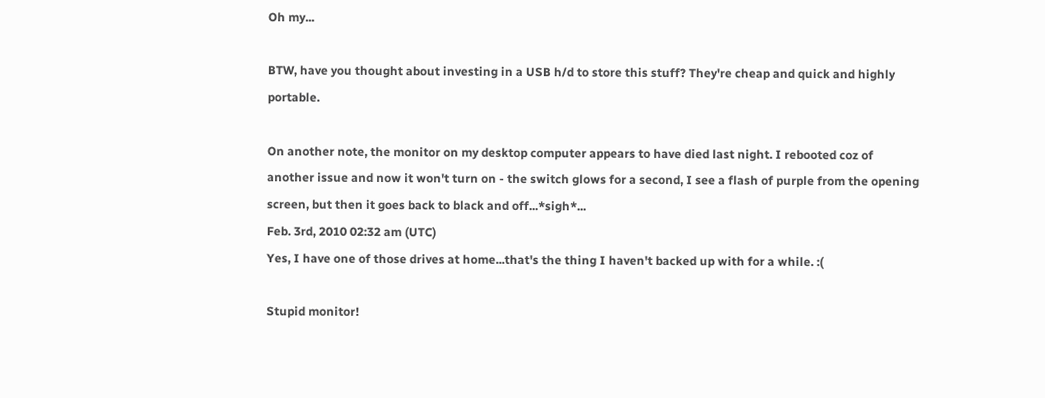Oh my...

BTW, have you thought about investing in a USB h/d to store this stuff? They're cheap and quick and highly portable.

On another note, the monitor on my desktop computer appears to have died last night. I rebooted coz of another issue and now it won't turn on - the switch glows for a second, I see a flash of purple from the opening screen, but then it goes back to black and off...*sigh*...
Feb. 3rd, 2010 02:32 am (UTC)
Yes, I have one of those drives at home...that's the thing I haven't backed up with for a while. :(

Stupid monitor!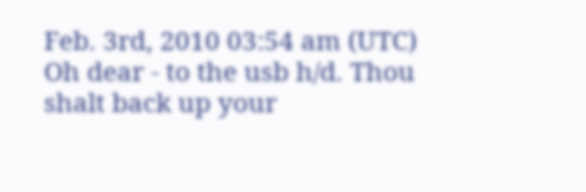Feb. 3rd, 2010 03:54 am (UTC)
Oh dear - to the usb h/d. Thou shalt back up your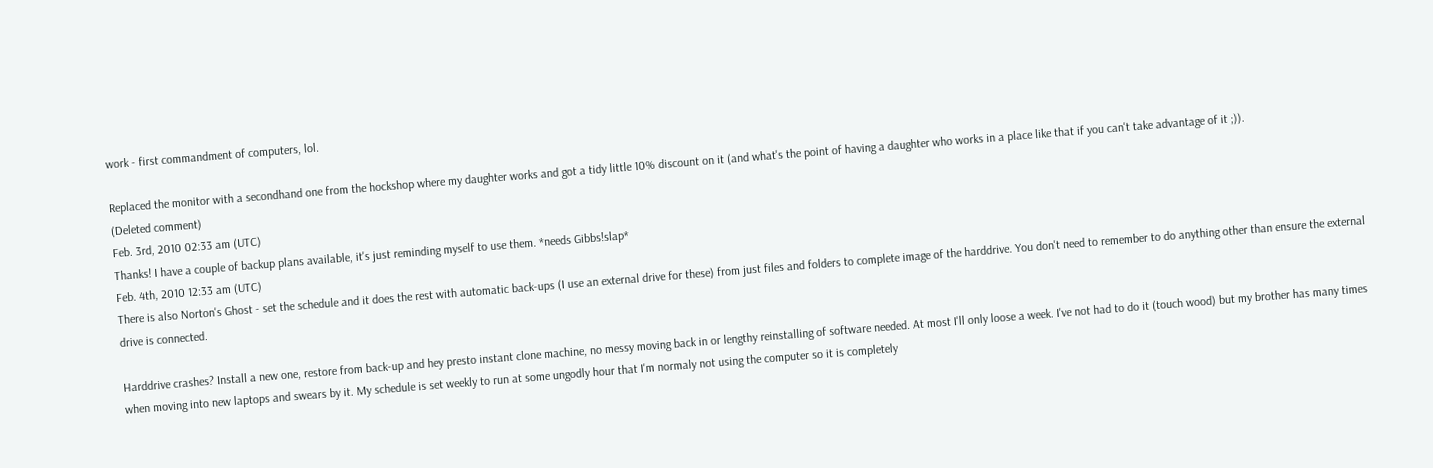work - first commandment of computers, lol.

Replaced the monitor with a secondhand one from the hockshop where my daughter works and got a tidy little 10% discount on it (and what's the point of having a daughter who works in a place like that if you can't take advantage of it ;)).
(Deleted comment)
Feb. 3rd, 2010 02:33 am (UTC)
Thanks! I have a couple of backup plans available, it's just reminding myself to use them. *needs Gibbs!slap*
Feb. 4th, 2010 12:33 am (UTC)
There is also Norton's Ghost - set the schedule and it does the rest with automatic back-ups (I use an external drive for these) from just files and folders to complete image of the harddrive. You don't need to remember to do anything other than ensure the external drive is connected.

Harddrive crashes? Install a new one, restore from back-up and hey presto instant clone machine, no messy moving back in or lengthy reinstalling of software needed. At most I'll only loose a week. I've not had to do it (touch wood) but my brother has many times when moving into new laptops and swears by it. My schedule is set weekly to run at some ungodly hour that I'm normaly not using the computer so it is completely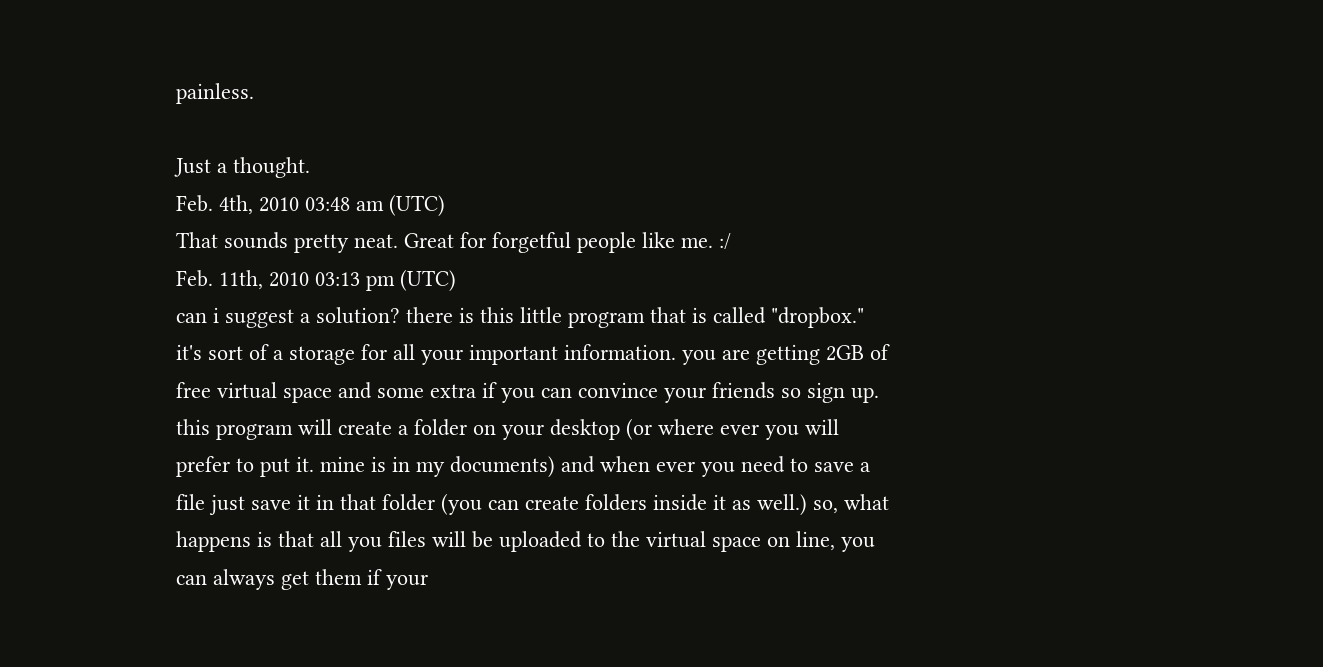painless.

Just a thought.
Feb. 4th, 2010 03:48 am (UTC)
That sounds pretty neat. Great for forgetful people like me. :/
Feb. 11th, 2010 03:13 pm (UTC)
can i suggest a solution? there is this little program that is called "dropbox." it's sort of a storage for all your important information. you are getting 2GB of free virtual space and some extra if you can convince your friends so sign up. this program will create a folder on your desktop (or where ever you will prefer to put it. mine is in my documents) and when ever you need to save a file just save it in that folder (you can create folders inside it as well.) so, what happens is that all you files will be uploaded to the virtual space on line, you can always get them if your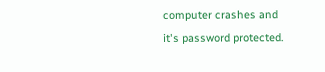computer crashes and it's password protected.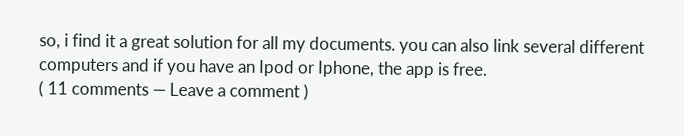so, i find it a great solution for all my documents. you can also link several different computers and if you have an Ipod or Iphone, the app is free.
( 11 comments — Leave a comment )